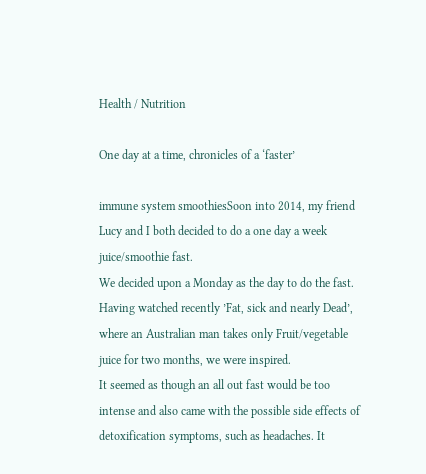Health / Nutrition

One day at a time, chronicles of a ‘faster’

immune system smoothiesSoon into 2014, my friend Lucy and I both decided to do a one day a week juice/smoothie fast.
We decided upon a Monday as the day to do the fast. Having watched recently ’Fat, sick and nearly Dead’, where an Australian man takes only Fruit/vegetable juice for two months, we were inspired.
It seemed as though an all out fast would be too intense and also came with the possible side effects of detoxification symptoms, such as headaches. It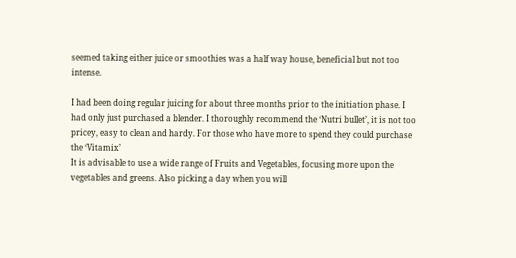seemed taking either juice or smoothies was a half way house, beneficial but not too intense.

I had been doing regular juicing for about three months prior to the initiation phase. I had only just purchased a blender. I thoroughly recommend the ‘Nutri bullet’, it is not too pricey, easy to clean and hardy. For those who have more to spend they could purchase the ‘Vitamix’
It is advisable to use a wide range of Fruits and Vegetables, focusing more upon the vegetables and greens. Also picking a day when you will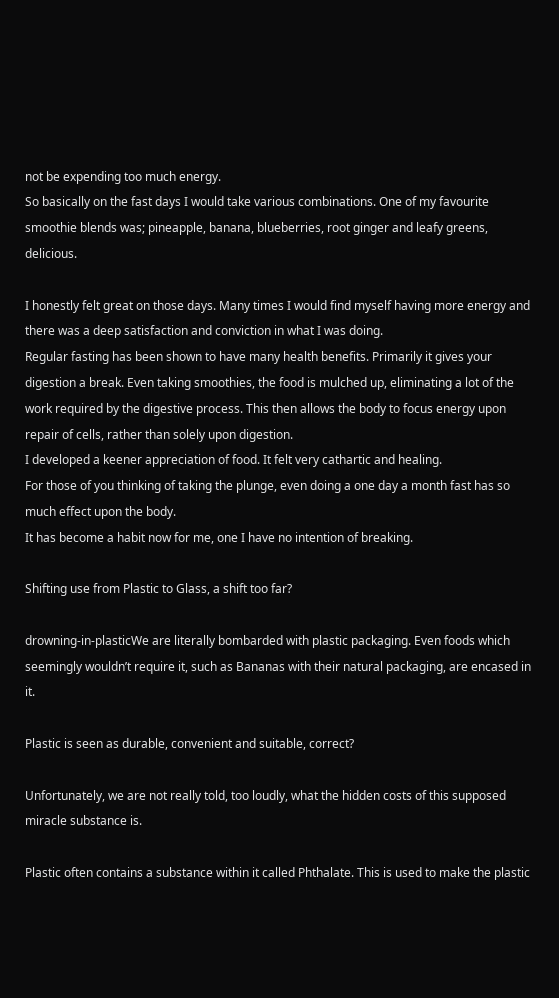not be expending too much energy.
So basically on the fast days I would take various combinations. One of my favourite smoothie blends was; pineapple, banana, blueberries, root ginger and leafy greens, delicious.

I honestly felt great on those days. Many times I would find myself having more energy and there was a deep satisfaction and conviction in what I was doing.
Regular fasting has been shown to have many health benefits. Primarily it gives your digestion a break. Even taking smoothies, the food is mulched up, eliminating a lot of the work required by the digestive process. This then allows the body to focus energy upon repair of cells, rather than solely upon digestion.
I developed a keener appreciation of food. It felt very cathartic and healing.
For those of you thinking of taking the plunge, even doing a one day a month fast has so much effect upon the body.
It has become a habit now for me, one I have no intention of breaking.

Shifting use from Plastic to Glass, a shift too far?

drowning-in-plasticWe are literally bombarded with plastic packaging. Even foods which seemingly wouldn’t require it, such as Bananas with their natural packaging, are encased in it.

Plastic is seen as durable, convenient and suitable, correct?

Unfortunately, we are not really told, too loudly, what the hidden costs of this supposed miracle substance is.

Plastic often contains a substance within it called Phthalate. This is used to make the plastic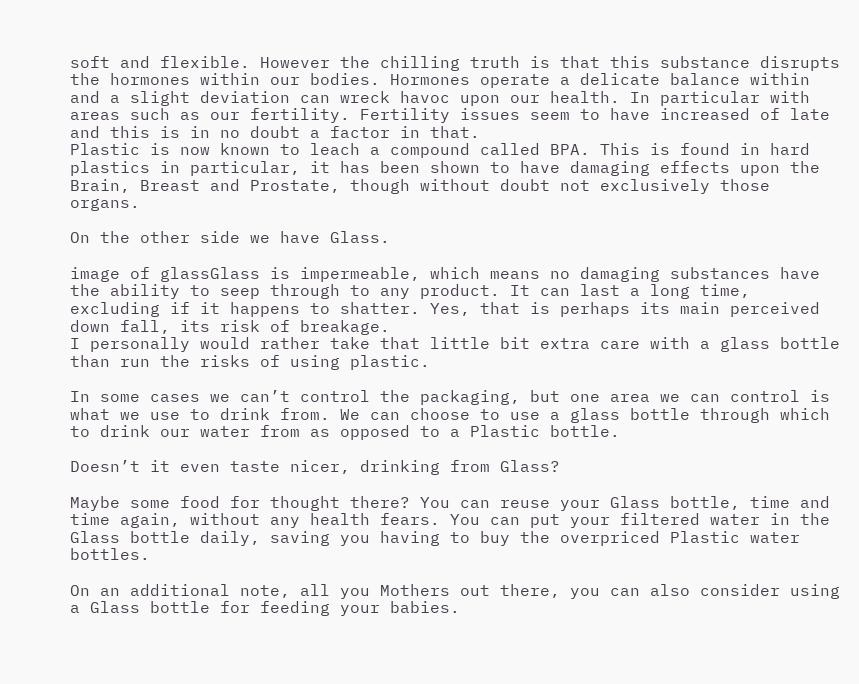soft and flexible. However the chilling truth is that this substance disrupts the hormones within our bodies. Hormones operate a delicate balance within and a slight deviation can wreck havoc upon our health. In particular with areas such as our fertility. Fertility issues seem to have increased of late and this is in no doubt a factor in that.
Plastic is now known to leach a compound called BPA. This is found in hard plastics in particular, it has been shown to have damaging effects upon the Brain, Breast and Prostate, though without doubt not exclusively those organs.

On the other side we have Glass.

image of glassGlass is impermeable, which means no damaging substances have the ability to seep through to any product. It can last a long time, excluding if it happens to shatter. Yes, that is perhaps its main perceived down fall, its risk of breakage.
I personally would rather take that little bit extra care with a glass bottle than run the risks of using plastic.

In some cases we can’t control the packaging, but one area we can control is what we use to drink from. We can choose to use a glass bottle through which to drink our water from as opposed to a Plastic bottle.

Doesn’t it even taste nicer, drinking from Glass?

Maybe some food for thought there? You can reuse your Glass bottle, time and time again, without any health fears. You can put your filtered water in the Glass bottle daily, saving you having to buy the overpriced Plastic water bottles.

On an additional note, all you Mothers out there, you can also consider using a Glass bottle for feeding your babies.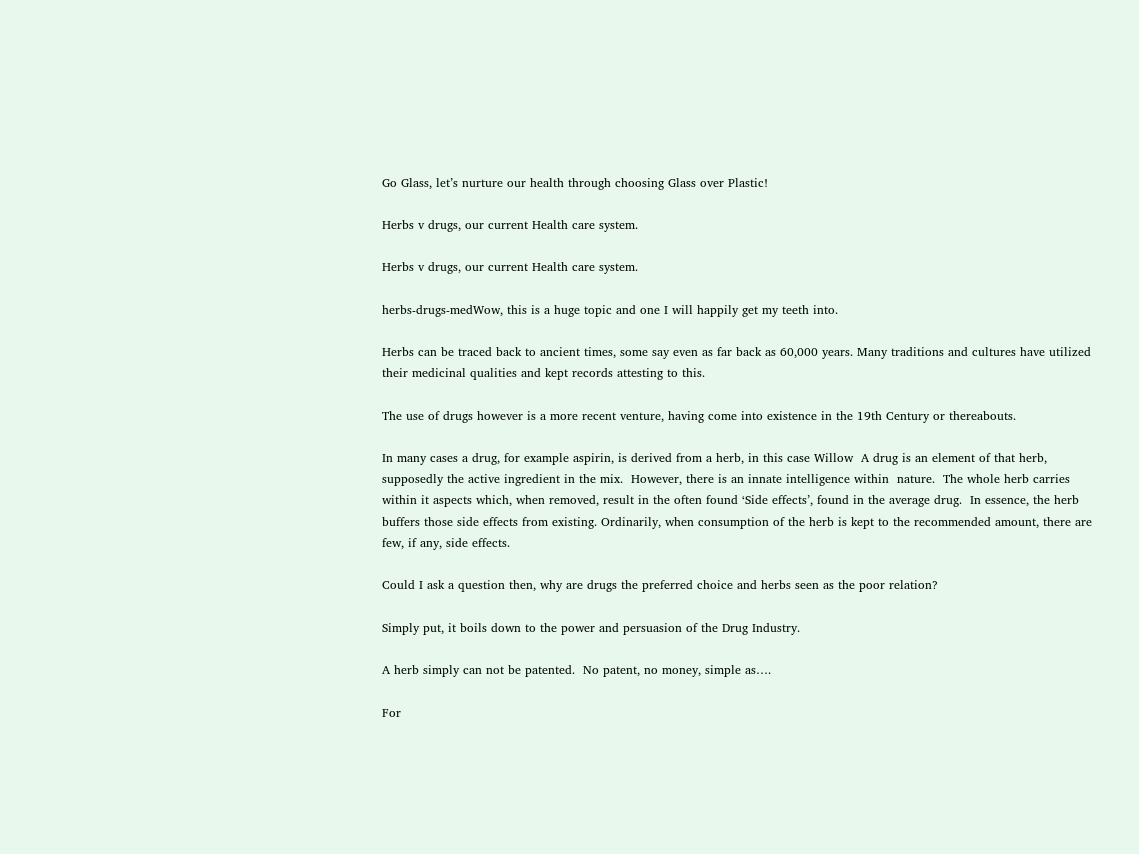Go Glass, let’s nurture our health through choosing Glass over Plastic!

Herbs v drugs, our current Health care system.

Herbs v drugs, our current Health care system.

herbs-drugs-medWow, this is a huge topic and one I will happily get my teeth into.

Herbs can be traced back to ancient times, some say even as far back as 60,000 years. Many traditions and cultures have utilized their medicinal qualities and kept records attesting to this.

The use of drugs however is a more recent venture, having come into existence in the 19th Century or thereabouts.

In many cases a drug, for example aspirin, is derived from a herb, in this case Willow  A drug is an element of that herb, supposedly the active ingredient in the mix.  However, there is an innate intelligence within  nature.  The whole herb carries within it aspects which, when removed, result in the often found ‘Side effects’, found in the average drug.  In essence, the herb buffers those side effects from existing. Ordinarily, when consumption of the herb is kept to the recommended amount, there are few, if any, side effects.

Could I ask a question then, why are drugs the preferred choice and herbs seen as the poor relation?

Simply put, it boils down to the power and persuasion of the Drug Industry.

A herb simply can not be patented.  No patent, no money, simple as….

For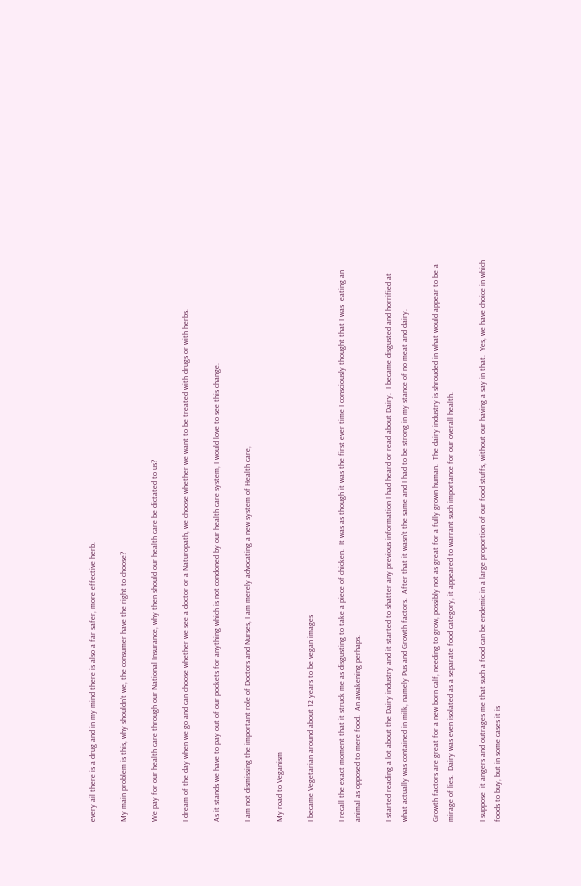every ail there is a drug and in my mind there is also a far safer, more effective herb.

My main problem is this, why shouldn’t we, the consumer have the right to choose?

We pay for our health care through our National Insurance, why then should our health care be dictated to us?

I dream of the day when we go and can choose whether we see a doctor or a Naturopath, we choose whether we want to be treated with drugs or with herbs.

As it stands we have to pay out of our pockets for anything which is not condoned by our health care system, I would love to see this change.

I am not dismissing the important role of Doctors and Nurses, I am merely advocating a new system of Health care,

My road to Veganism

I became Vegetarian around about 12 years to be vegan images

I recall the exact moment that it struck me as disgusting to take a piece of chicken.  It was as though it was the first ever time I consciously thought that I was  eating an animal as opposed to mere food.  An awakening perhaps.

I started reading a lot about the Dairy industry and it started to shatter any previous information I had heard or read about Dairy.  I became disgusted and horrified at what actually was contained in milk, namely Pus and Growth factors.  After that it wasn’t the same and I had to be strong in my stance of no meat and dairy.

Growth factors are great for a new born calf, needing to grow, possibly not as great for a fully grown human.  The dairy industry is shrouded in what would appear to be a mirage of lies.  Dairy was even isolated as a separate food category, it appeared to warrant such importance for our overall health.

I suppose  it angers and outrages me that such a food can be endemic in a large proportion of our food stuffs, without our having a say in that.  Yes, we have choice in which foods to buy, but in some cases it is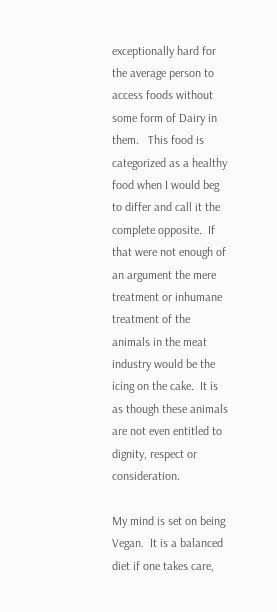exceptionally hard for the average person to access foods without some form of Dairy in them.   This food is categorized as a healthy food when I would beg to differ and call it the complete opposite.  If that were not enough of an argument the mere treatment or inhumane treatment of the animals in the meat industry would be the icing on the cake.  It is as though these animals are not even entitled to dignity, respect or consideration.

My mind is set on being Vegan.  It is a balanced diet if one takes care,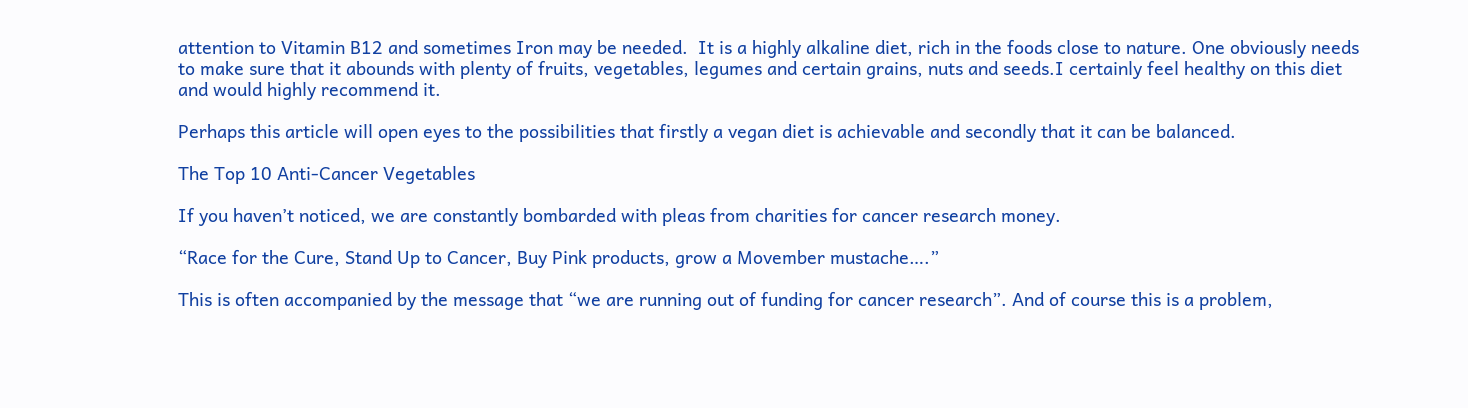attention to Vitamin B12 and sometimes Iron may be needed.  It is a highly alkaline diet, rich in the foods close to nature. One obviously needs to make sure that it abounds with plenty of fruits, vegetables, legumes and certain grains, nuts and seeds.I certainly feel healthy on this diet and would highly recommend it.

Perhaps this article will open eyes to the possibilities that firstly a vegan diet is achievable and secondly that it can be balanced.

The Top 10 Anti-Cancer Vegetables

If you haven’t noticed, we are constantly bombarded with pleas from charities for cancer research money.

“Race for the Cure, Stand Up to Cancer, Buy Pink products, grow a Movember mustache….”

This is often accompanied by the message that “we are running out of funding for cancer research”. And of course this is a problem,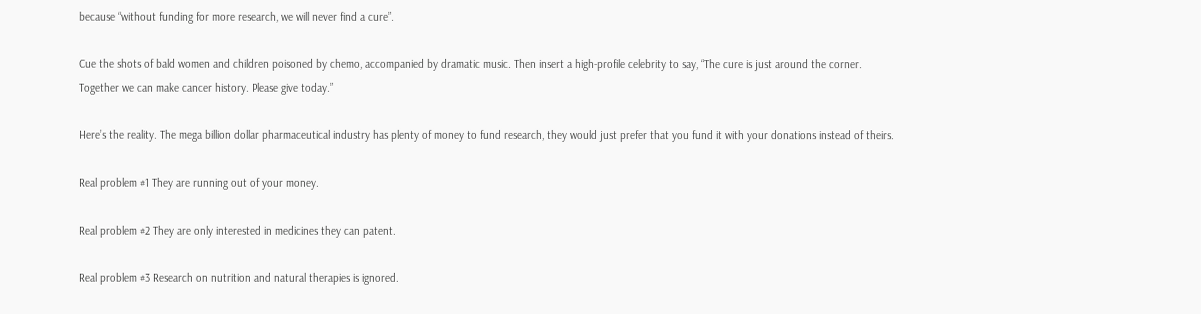because “without funding for more research, we will never find a cure”.

Cue the shots of bald women and children poisoned by chemo, accompanied by dramatic music. Then insert a high-profile celebrity to say, “The cure is just around the corner.
Together we can make cancer history. Please give today.”

Here’s the reality. The mega billion dollar pharmaceutical industry has plenty of money to fund research, they would just prefer that you fund it with your donations instead of theirs.

Real problem #1 They are running out of your money.

Real problem #2 They are only interested in medicines they can patent.

Real problem #3 Research on nutrition and natural therapies is ignored.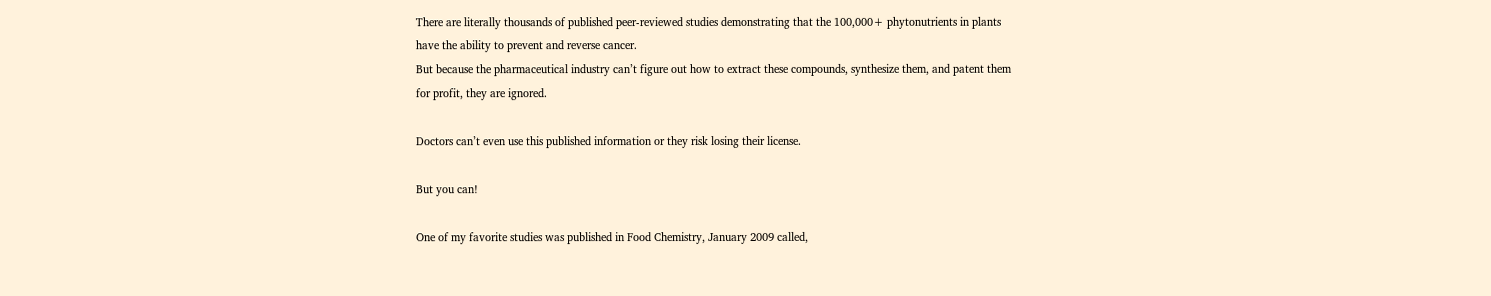There are literally thousands of published peer-reviewed studies demonstrating that the 100,000+ phytonutrients in plants have the ability to prevent and reverse cancer.
But because the pharmaceutical industry can’t figure out how to extract these compounds, synthesize them, and patent them for profit, they are ignored.

Doctors can’t even use this published information or they risk losing their license.

But you can!

One of my favorite studies was published in Food Chemistry, January 2009 called,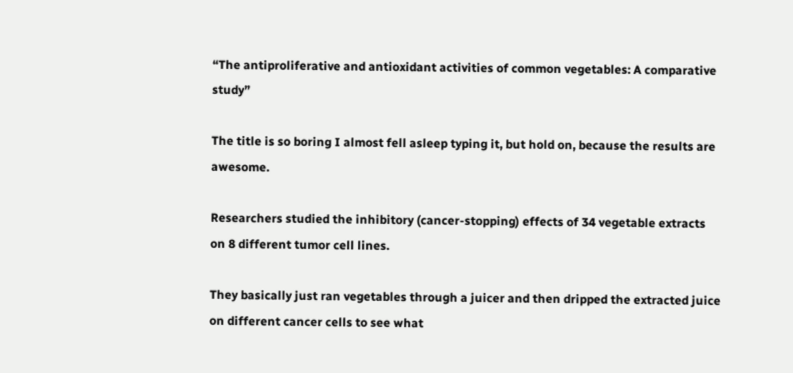“The antiproliferative and antioxidant activities of common vegetables: A comparative study”

The title is so boring I almost fell asleep typing it, but hold on, because the results are awesome.

Researchers studied the inhibitory (cancer-stopping) effects of 34 vegetable extracts
on 8 different tumor cell lines.

They basically just ran vegetables through a juicer and then dripped the extracted juice on different cancer cells to see what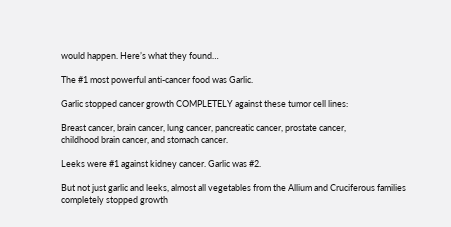would happen. Here’s what they found…

The #1 most powerful anti-cancer food was Garlic.

Garlic stopped cancer growth COMPLETELY against these tumor cell lines:

Breast cancer, brain cancer, lung cancer, pancreatic cancer, prostate cancer,
childhood brain cancer, and stomach cancer.

Leeks were #1 against kidney cancer. Garlic was #2.

But not just garlic and leeks, almost all vegetables from the Allium and Cruciferous families completely stopped growth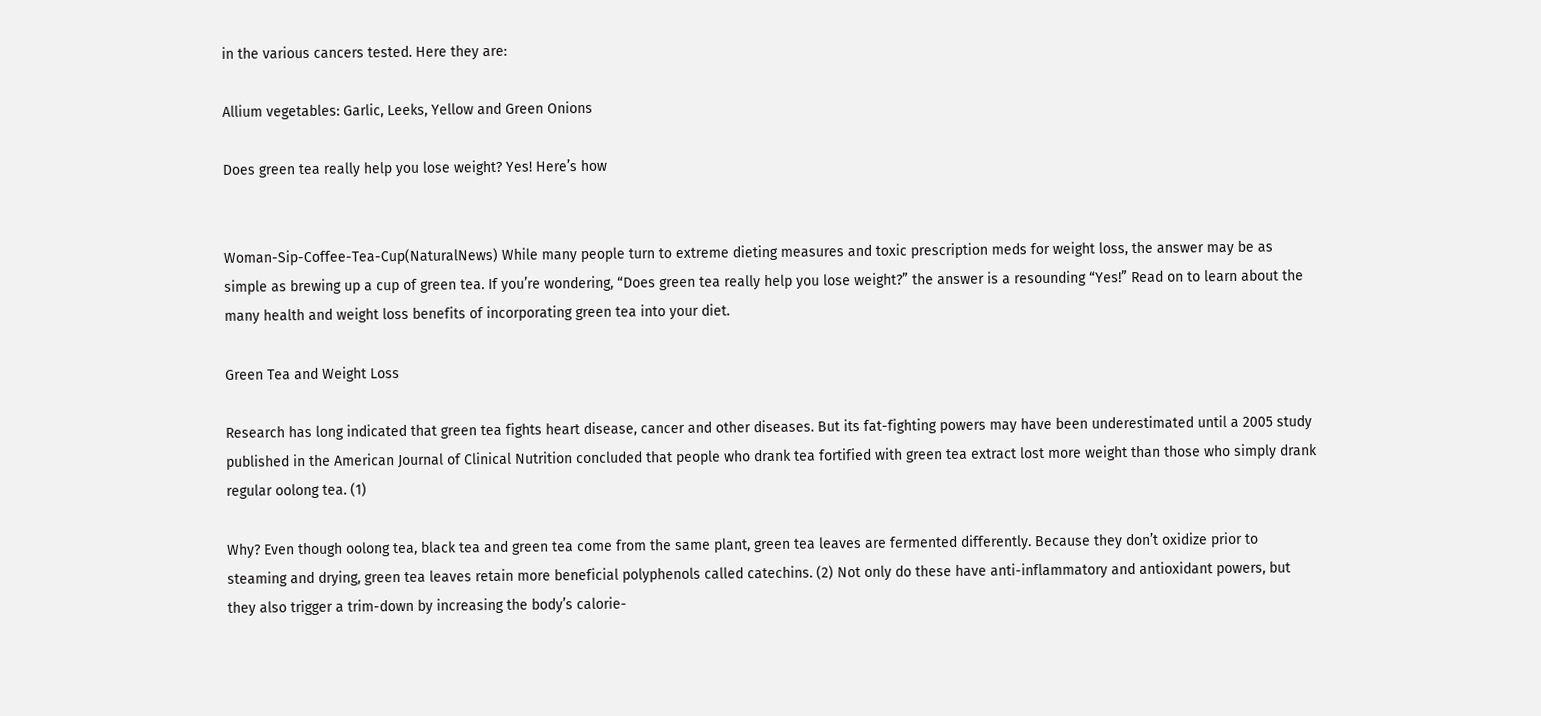in the various cancers tested. Here they are:

Allium vegetables: Garlic, Leeks, Yellow and Green Onions

Does green tea really help you lose weight? Yes! Here’s how


Woman-Sip-Coffee-Tea-Cup(NaturalNews) While many people turn to extreme dieting measures and toxic prescription meds for weight loss, the answer may be as simple as brewing up a cup of green tea. If you’re wondering, “Does green tea really help you lose weight?” the answer is a resounding “Yes!” Read on to learn about the many health and weight loss benefits of incorporating green tea into your diet.

Green Tea and Weight Loss

Research has long indicated that green tea fights heart disease, cancer and other diseases. But its fat-fighting powers may have been underestimated until a 2005 study published in the American Journal of Clinical Nutrition concluded that people who drank tea fortified with green tea extract lost more weight than those who simply drank regular oolong tea. (1)

Why? Even though oolong tea, black tea and green tea come from the same plant, green tea leaves are fermented differently. Because they don’t oxidize prior to steaming and drying, green tea leaves retain more beneficial polyphenols called catechins. (2) Not only do these have anti-inflammatory and antioxidant powers, but they also trigger a trim-down by increasing the body’s calorie-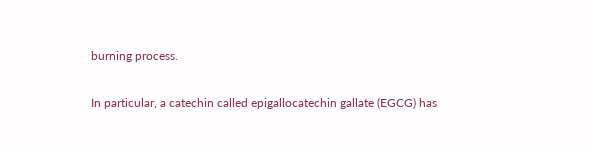burning process.

In particular, a catechin called epigallocatechin gallate (EGCG) has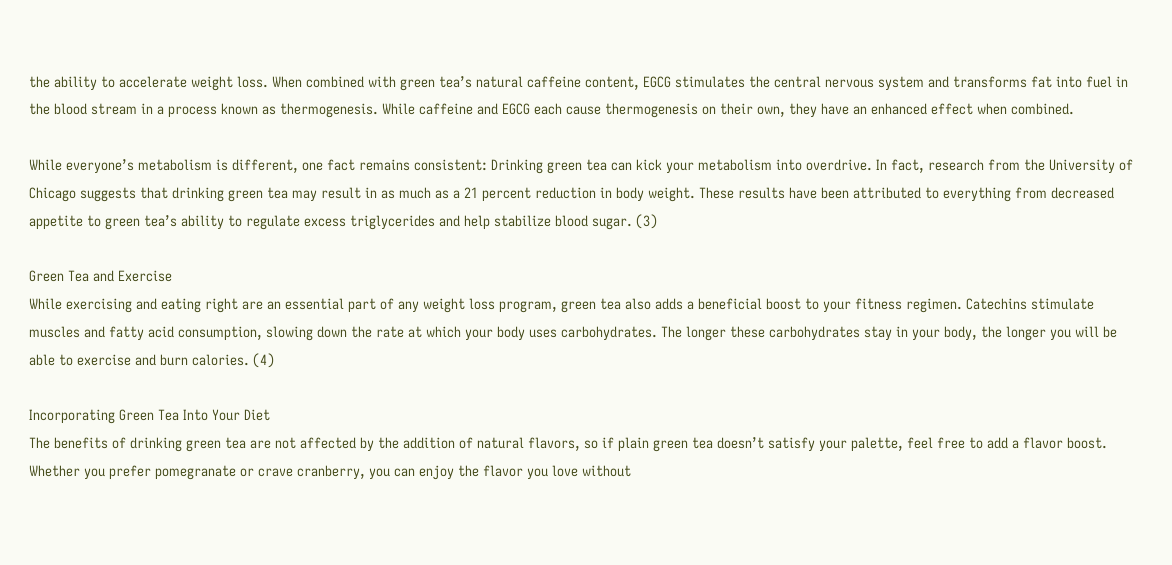the ability to accelerate weight loss. When combined with green tea’s natural caffeine content, EGCG stimulates the central nervous system and transforms fat into fuel in the blood stream in a process known as thermogenesis. While caffeine and EGCG each cause thermogenesis on their own, they have an enhanced effect when combined.

While everyone’s metabolism is different, one fact remains consistent: Drinking green tea can kick your metabolism into overdrive. In fact, research from the University of Chicago suggests that drinking green tea may result in as much as a 21 percent reduction in body weight. These results have been attributed to everything from decreased appetite to green tea’s ability to regulate excess triglycerides and help stabilize blood sugar. (3)

Green Tea and Exercise
While exercising and eating right are an essential part of any weight loss program, green tea also adds a beneficial boost to your fitness regimen. Catechins stimulate muscles and fatty acid consumption, slowing down the rate at which your body uses carbohydrates. The longer these carbohydrates stay in your body, the longer you will be able to exercise and burn calories. (4)

Incorporating Green Tea Into Your Diet
The benefits of drinking green tea are not affected by the addition of natural flavors, so if plain green tea doesn’t satisfy your palette, feel free to add a flavor boost. Whether you prefer pomegranate or crave cranberry, you can enjoy the flavor you love without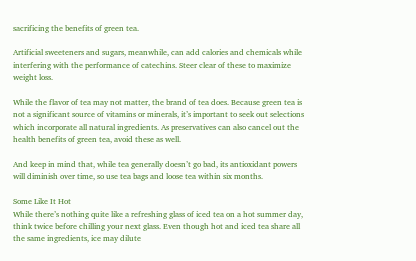sacrificing the benefits of green tea.

Artificial sweeteners and sugars, meanwhile, can add calories and chemicals while interfering with the performance of catechins. Steer clear of these to maximize weight loss.

While the flavor of tea may not matter, the brand of tea does. Because green tea is not a significant source of vitamins or minerals, it’s important to seek out selections which incorporate all natural ingredients. As preservatives can also cancel out the health benefits of green tea, avoid these as well.

And keep in mind that, while tea generally doesn’t go bad, its antioxidant powers will diminish over time, so use tea bags and loose tea within six months.

Some Like It Hot
While there’s nothing quite like a refreshing glass of iced tea on a hot summer day, think twice before chilling your next glass. Even though hot and iced tea share all the same ingredients, ice may dilute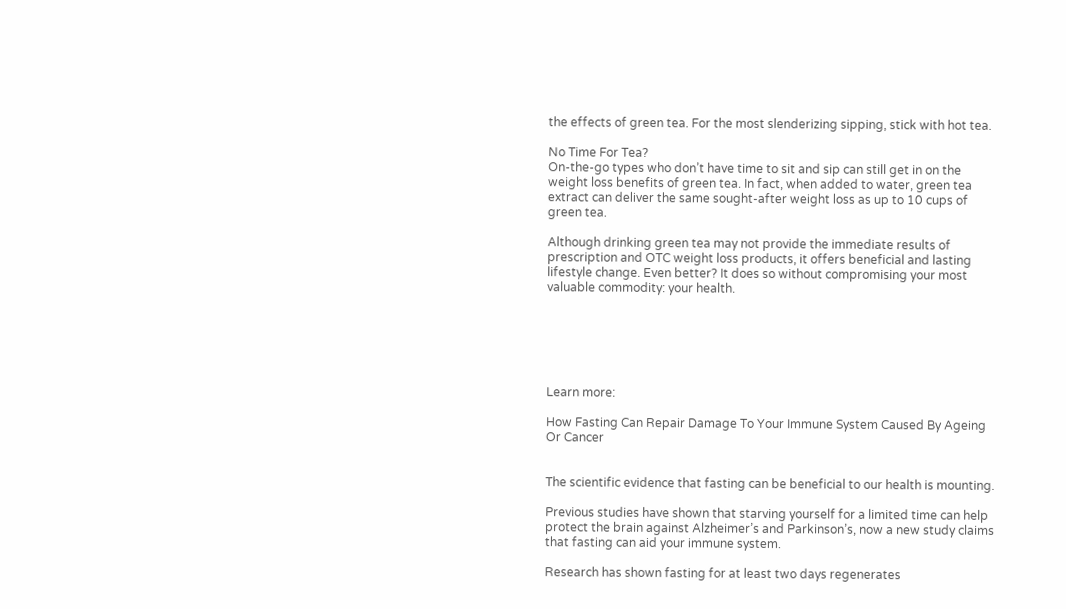the effects of green tea. For the most slenderizing sipping, stick with hot tea.

No Time For Tea?
On-the-go types who don’t have time to sit and sip can still get in on the weight loss benefits of green tea. In fact, when added to water, green tea extract can deliver the same sought-after weight loss as up to 10 cups of green tea.

Although drinking green tea may not provide the immediate results of prescription and OTC weight loss products, it offers beneficial and lasting lifestyle change. Even better? It does so without compromising your most valuable commodity: your health.






Learn more:

How Fasting Can Repair Damage To Your Immune System Caused By Ageing Or Cancer


The scientific evidence that fasting can be beneficial to our health is mounting.

Previous studies have shown that starving yourself for a limited time can help protect the brain against Alzheimer’s and Parkinson’s, now a new study claims that fasting can aid your immune system.

Research has shown fasting for at least two days regenerates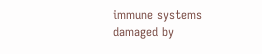immune systems damaged by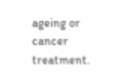ageing or cancer treatment.